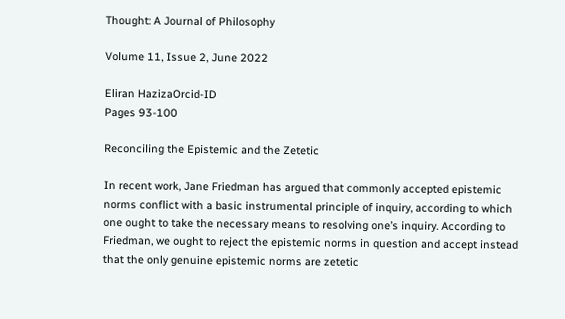Thought: A Journal of Philosophy

Volume 11, Issue 2, June 2022

Eliran HazizaOrcid-ID
Pages 93-100

Reconciling the Epistemic and the Zetetic

In recent work, Jane Friedman has argued that commonly accepted epistemic norms conflict with a basic instrumental principle of inquiry, according to which one ought to take the necessary means to resolving one’s inquiry. According to Friedman, we ought to reject the epistemic norms in question and accept instead that the only genuine epistemic norms are zetetic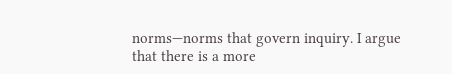norms—norms that govern inquiry. I argue that there is a more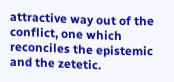attractive way out of the conflict, one which reconciles the epistemic and the zetetic.